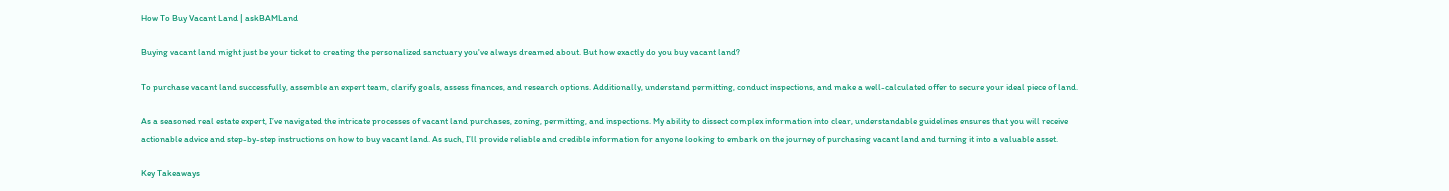How To Buy Vacant Land | askBAMLand

Buying vacant land might just be your ticket to creating the personalized sanctuary you've always dreamed about. But how exactly do you buy vacant land?

To purchase vacant land successfully, assemble an expert team, clarify goals, assess finances, and research options. Additionally, understand permitting, conduct inspections, and make a well-calculated offer to secure your ideal piece of land.

As a seasoned real estate expert, I’ve navigated the intricate processes of vacant land purchases, zoning, permitting, and inspections. My ability to dissect complex information into clear, understandable guidelines ensures that you will receive actionable advice and step-by-step instructions on how to buy vacant land. As such, I’ll provide reliable and credible information for anyone looking to embark on the journey of purchasing vacant land and turning it into a valuable asset.

Key Takeaways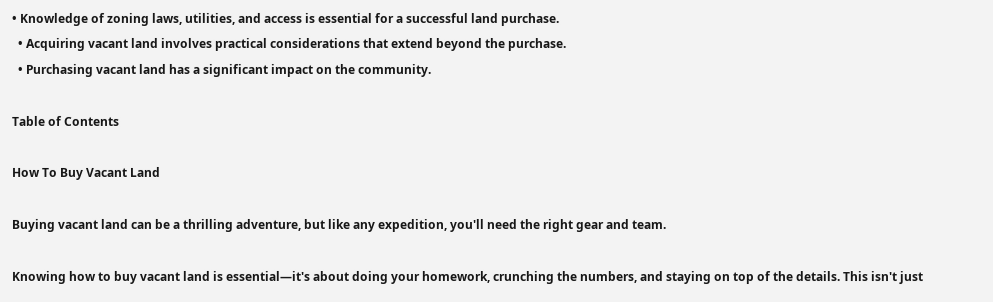• Knowledge of zoning laws, utilities, and access is essential for a successful land purchase.
  • Acquiring vacant land involves practical considerations that extend beyond the purchase.
  • Purchasing vacant land has a significant impact on the community.

Table of Contents

How To Buy Vacant Land

Buying vacant land can be a thrilling adventure, but like any expedition, you'll need the right gear and team.

Knowing how to buy vacant land is essential—it's about doing your homework, crunching the numbers, and staying on top of the details. This isn't just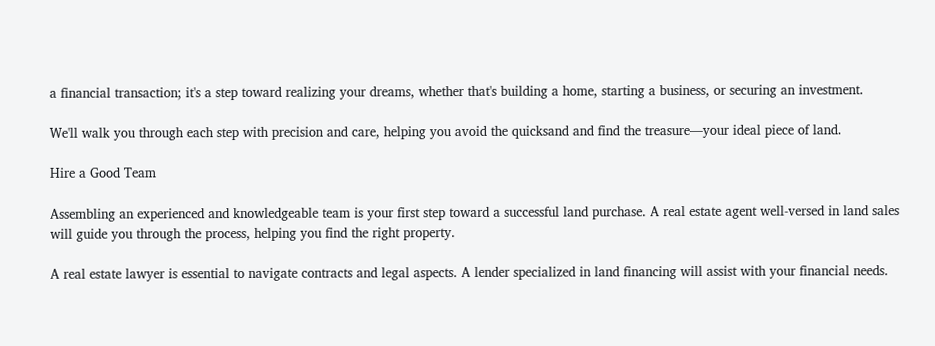a financial transaction; it's a step toward realizing your dreams, whether that's building a home, starting a business, or securing an investment.

We'll walk you through each step with precision and care, helping you avoid the quicksand and find the treasure—your ideal piece of land.

Hire a Good Team

Assembling an experienced and knowledgeable team is your first step toward a successful land purchase. A real estate agent well-versed in land sales will guide you through the process, helping you find the right property.

A real estate lawyer is essential to navigate contracts and legal aspects. A lender specialized in land financing will assist with your financial needs.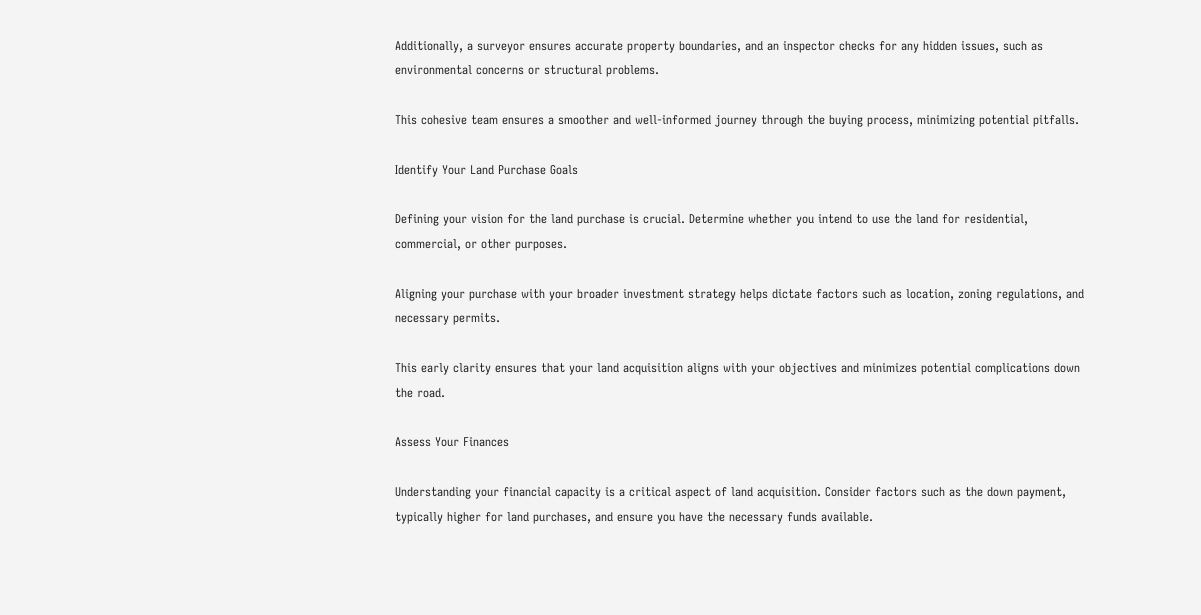Additionally, a surveyor ensures accurate property boundaries, and an inspector checks for any hidden issues, such as environmental concerns or structural problems.

This cohesive team ensures a smoother and well-informed journey through the buying process, minimizing potential pitfalls.

Identify Your Land Purchase Goals

Defining your vision for the land purchase is crucial. Determine whether you intend to use the land for residential, commercial, or other purposes.

Aligning your purchase with your broader investment strategy helps dictate factors such as location, zoning regulations, and necessary permits.

This early clarity ensures that your land acquisition aligns with your objectives and minimizes potential complications down the road.

Assess Your Finances

Understanding your financial capacity is a critical aspect of land acquisition. Consider factors such as the down payment, typically higher for land purchases, and ensure you have the necessary funds available.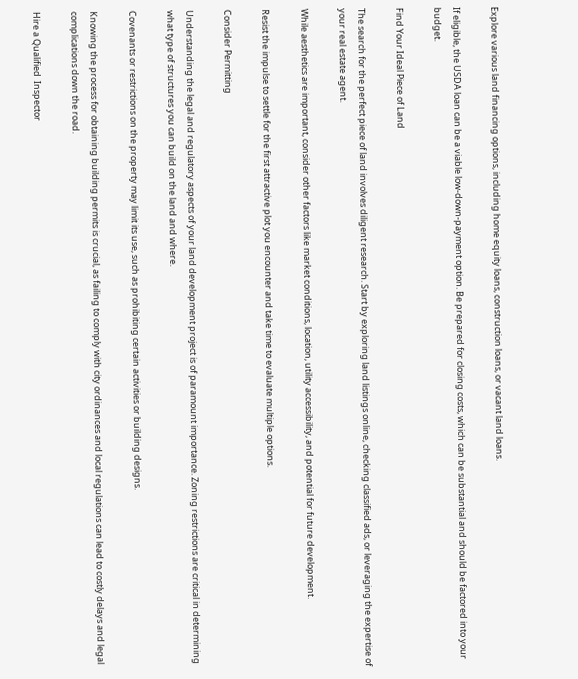Explore various land financing options, including home equity loans, construction loans, or vacant land loans.

If eligible, the USDA loan can be a viable low-down-payment option. Be prepared for closing costs, which can be substantial and should be factored into your budget.

Find Your Ideal Piece of Land

The search for the perfect piece of land involves diligent research. Start by exploring land listings online, checking classified ads, or leveraging the expertise of your real estate agent.

While aesthetics are important, consider other factors like market conditions, location, utility accessibility, and potential for future development.

Resist the impulse to settle for the first attractive plot you encounter and take time to evaluate multiple options.

Consider Permitting

Understanding the legal and regulatory aspects of your land development project is of paramount importance. Zoning restrictions are critical in determining what type of structures you can build on the land and where.

Covenants or restrictions on the property may limit its use, such as prohibiting certain activities or building designs.

Knowing the process for obtaining building permits is crucial, as failing to comply with city ordinances and local regulations can lead to costly delays and legal complications down the road.

Hire a Qualified  Inspector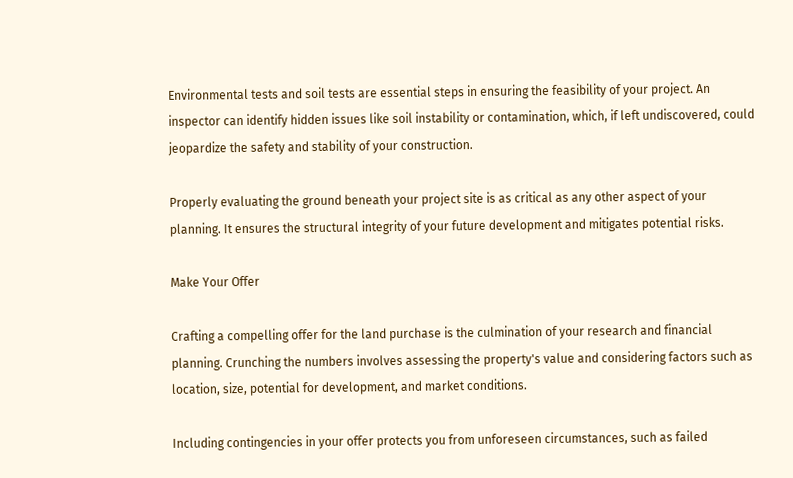Environmental tests and soil tests are essential steps in ensuring the feasibility of your project. An inspector can identify hidden issues like soil instability or contamination, which, if left undiscovered, could jeopardize the safety and stability of your construction.

Properly evaluating the ground beneath your project site is as critical as any other aspect of your planning. It ensures the structural integrity of your future development and mitigates potential risks.

Make Your Offer

Crafting a compelling offer for the land purchase is the culmination of your research and financial planning. Crunching the numbers involves assessing the property's value and considering factors such as location, size, potential for development, and market conditions.

Including contingencies in your offer protects you from unforeseen circumstances, such as failed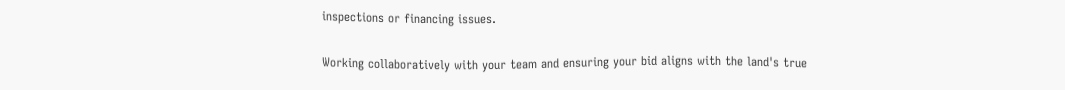inspections or financing issues.

Working collaboratively with your team and ensuring your bid aligns with the land's true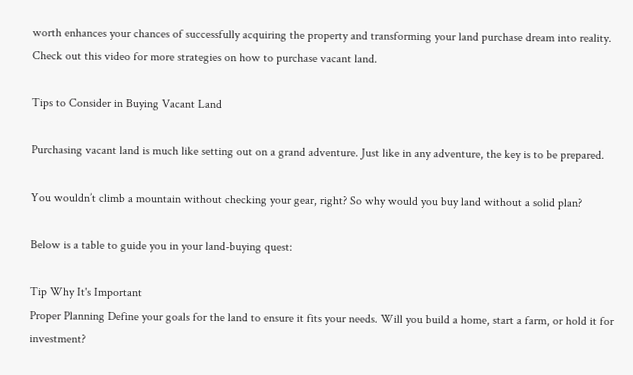worth enhances your chances of successfully acquiring the property and transforming your land purchase dream into reality. Check out this video for more strategies on how to purchase vacant land.

Tips to Consider in Buying Vacant Land

Purchasing vacant land is much like setting out on a grand adventure. Just like in any adventure, the key is to be prepared.

You wouldn’t climb a mountain without checking your gear, right? So why would you buy land without a solid plan?

Below is a table to guide you in your land-buying quest:

Tip Why It's Important
Proper Planning Define your goals for the land to ensure it fits your needs. Will you build a home, start a farm, or hold it for investment?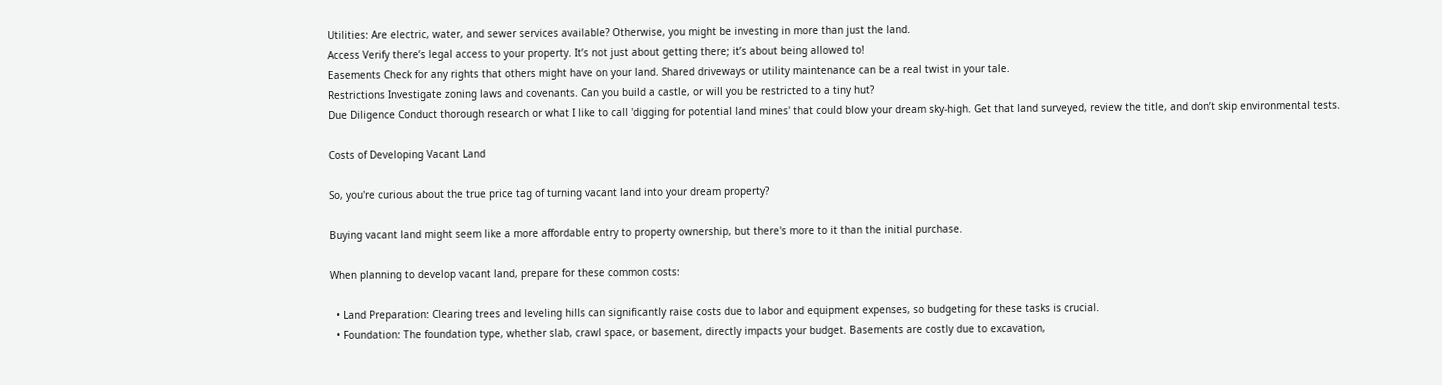Utilities: Are electric, water, and sewer services available? Otherwise, you might be investing in more than just the land.
Access Verify there’s legal access to your property. It’s not just about getting there; it’s about being allowed to!
Easements Check for any rights that others might have on your land. Shared driveways or utility maintenance can be a real twist in your tale.
Restrictions Investigate zoning laws and covenants. Can you build a castle, or will you be restricted to a tiny hut?
Due Diligence Conduct thorough research or what I like to call 'digging for potential land mines' that could blow your dream sky-high. Get that land surveyed, review the title, and don’t skip environmental tests.

Costs of Developing Vacant Land

So, you're curious about the true price tag of turning vacant land into your dream property?

Buying vacant land might seem like a more affordable entry to property ownership, but there's more to it than the initial purchase.

When planning to develop vacant land, prepare for these common costs:

  • Land Preparation: Clearing trees and leveling hills can significantly raise costs due to labor and equipment expenses, so budgeting for these tasks is crucial.
  • Foundation: The foundation type, whether slab, crawl space, or basement, directly impacts your budget. Basements are costly due to excavation,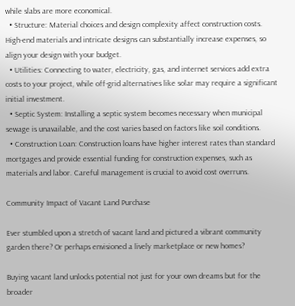while slabs are more economical.
  • Structure: Material choices and design complexity affect construction costs. High-end materials and intricate designs can substantially increase expenses, so align your design with your budget.
  • Utilities: Connecting to water, electricity, gas, and internet services add extra costs to your project, while off-grid alternatives like solar may require a significant initial investment.
  • Septic System: Installing a septic system becomes necessary when municipal sewage is unavailable, and the cost varies based on factors like soil conditions.
  • Construction Loan: Construction loans have higher interest rates than standard mortgages and provide essential funding for construction expenses, such as materials and labor. Careful management is crucial to avoid cost overruns.

Community Impact of Vacant Land Purchase

Ever stumbled upon a stretch of vacant land and pictured a vibrant community garden there? Or perhaps envisioned a lively marketplace or new homes?

Buying vacant land unlocks potential not just for your own dreams but for the broader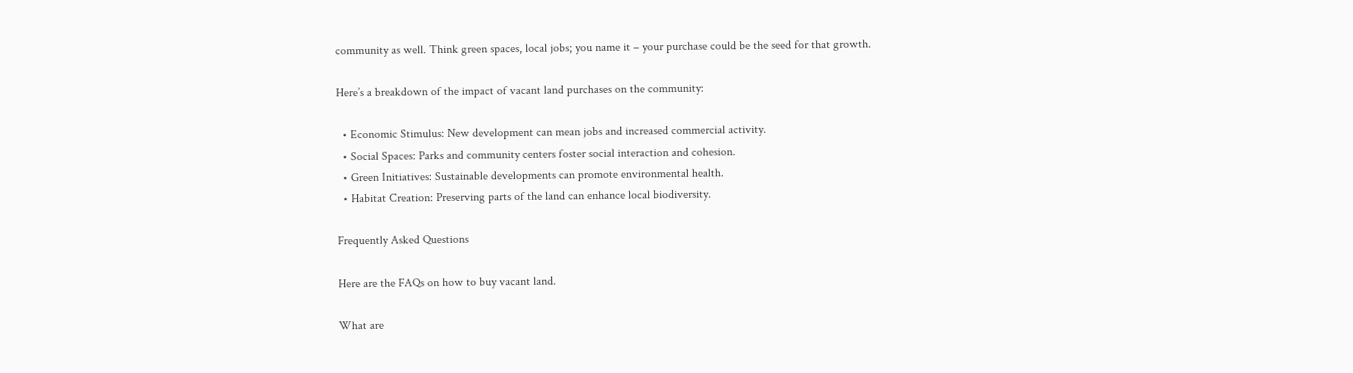community as well. Think green spaces, local jobs; you name it – your purchase could be the seed for that growth.

Here’s a breakdown of the impact of vacant land purchases on the community:

  • Economic Stimulus: New development can mean jobs and increased commercial activity.
  • Social Spaces: Parks and community centers foster social interaction and cohesion.
  • Green Initiatives: Sustainable developments can promote environmental health.
  • Habitat Creation: Preserving parts of the land can enhance local biodiversity.

Frequently Asked Questions

Here are the FAQs on how to buy vacant land.

What are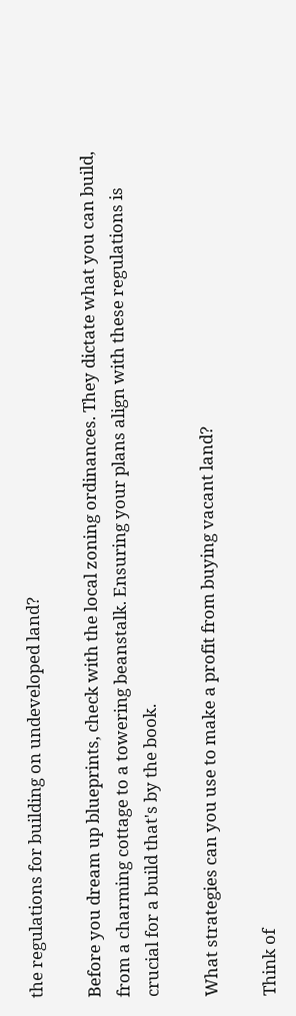the regulations for building on undeveloped land?

Before you dream up blueprints, check with the local zoning ordinances. They dictate what you can build, from a charming cottage to a towering beanstalk. Ensuring your plans align with these regulations is crucial for a build that's by the book.

What strategies can you use to make a profit from buying vacant land?

Think of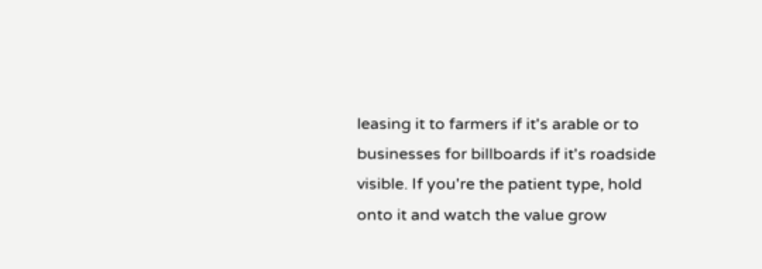leasing it to farmers if it's arable or to businesses for billboards if it's roadside visible. If you're the patient type, hold onto it and watch the value grow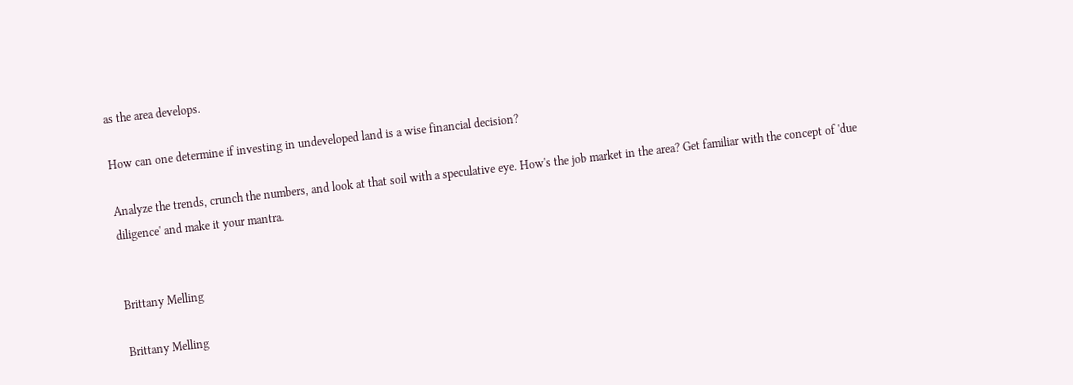as the area develops.

How can one determine if investing in undeveloped land is a wise financial decision?

Analyze the trends, crunch the numbers, and look at that soil with a speculative eye. How's the job market in the area? Get familiar with the concept of 'due diligence' and make it your mantra.


Brittany Melling

Brittany Melling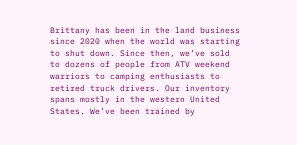Brittany has been in the land business since 2020 when the world was starting to shut down. Since then, we’ve sold to dozens of people from ATV weekend warriors to camping enthusiasts to retired truck drivers. Our inventory spans mostly in the western United States. We’ve been trained by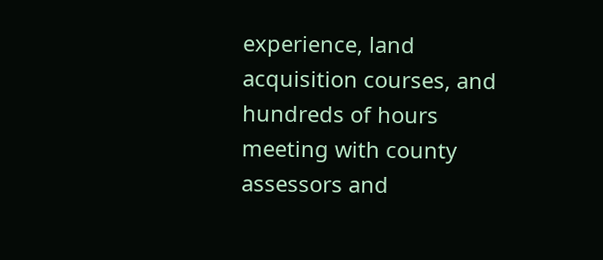experience, land acquisition courses, and hundreds of hours meeting with county assessors and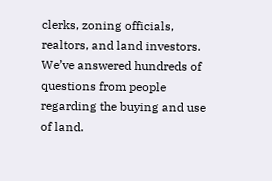clerks, zoning officials, realtors, and land investors. We’ve answered hundreds of questions from people regarding the buying and use of land.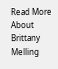Read More About Brittany Melling